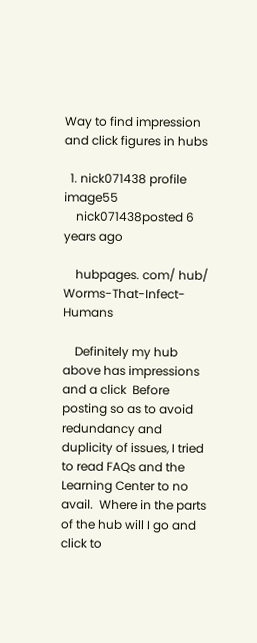Way to find impression and click figures in hubs

  1. nick071438 profile image55
    nick071438posted 6 years ago

    hubpages. com/ hub/ Worms-That-Infect-Humans

    Definitely my hub above has impressions and a click  Before posting so as to avoid redundancy and duplicity of issues, I tried to read FAQs and the Learning Center to no avail.  Where in the parts of the hub will I go and click to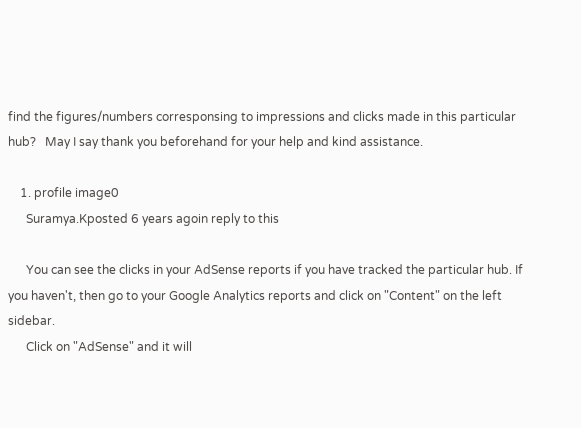find the figures/numbers corresponsing to impressions and clicks made in this particular hub?   May I say thank you beforehand for your help and kind assistance.

    1. profile image0
      Suramya.Kposted 6 years agoin reply to this

      You can see the clicks in your AdSense reports if you have tracked the particular hub. If you haven't, then go to your Google Analytics reports and click on "Content" on the left sidebar.
      Click on "AdSense" and it will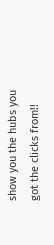show you the hubs you got the clicks from!!